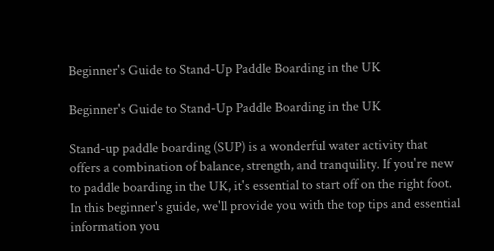Beginner's Guide to Stand-Up Paddle Boarding in the UK

Beginner's Guide to Stand-Up Paddle Boarding in the UK

Stand-up paddle boarding (SUP) is a wonderful water activity that offers a combination of balance, strength, and tranquility. If you're new to paddle boarding in the UK, it's essential to start off on the right foot. In this beginner's guide, we'll provide you with the top tips and essential information you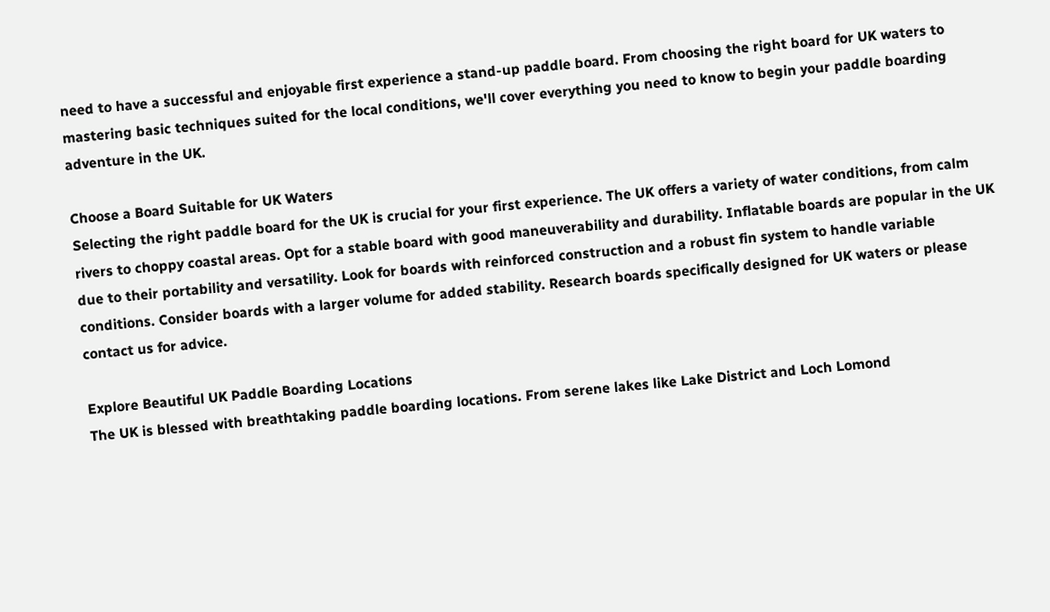need to have a successful and enjoyable first experience a stand-up paddle board. From choosing the right board for UK waters to mastering basic techniques suited for the local conditions, we'll cover everything you need to know to begin your paddle boarding adventure in the UK.

Choose a Board Suitable for UK Waters
Selecting the right paddle board for the UK is crucial for your first experience. The UK offers a variety of water conditions, from calm rivers to choppy coastal areas. Opt for a stable board with good maneuverability and durability. Inflatable boards are popular in the UK due to their portability and versatility. Look for boards with reinforced construction and a robust fin system to handle variable conditions. Consider boards with a larger volume for added stability. Research boards specifically designed for UK waters or please contact us for advice.

Explore Beautiful UK Paddle Boarding Locations
The UK is blessed with breathtaking paddle boarding locations. From serene lakes like Lake District and Loch Lomond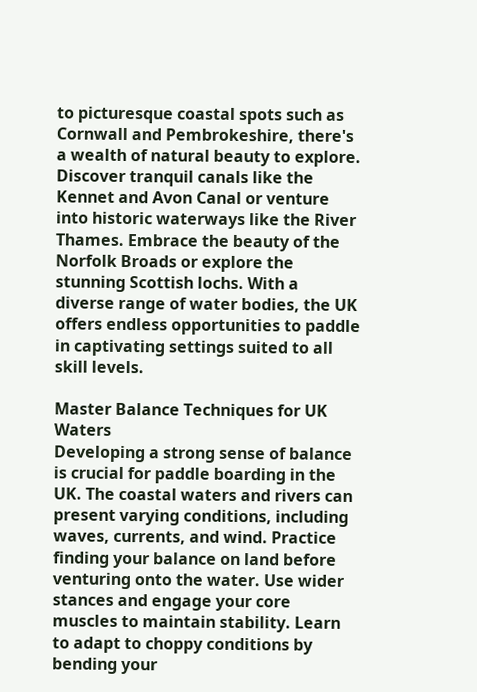to picturesque coastal spots such as Cornwall and Pembrokeshire, there's a wealth of natural beauty to explore. Discover tranquil canals like the Kennet and Avon Canal or venture into historic waterways like the River Thames. Embrace the beauty of the Norfolk Broads or explore the stunning Scottish lochs. With a diverse range of water bodies, the UK offers endless opportunities to paddle in captivating settings suited to all skill levels.

Master Balance Techniques for UK Waters
Developing a strong sense of balance is crucial for paddle boarding in the UK. The coastal waters and rivers can present varying conditions, including waves, currents, and wind. Practice finding your balance on land before venturing onto the water. Use wider stances and engage your core muscles to maintain stability. Learn to adapt to choppy conditions by bending your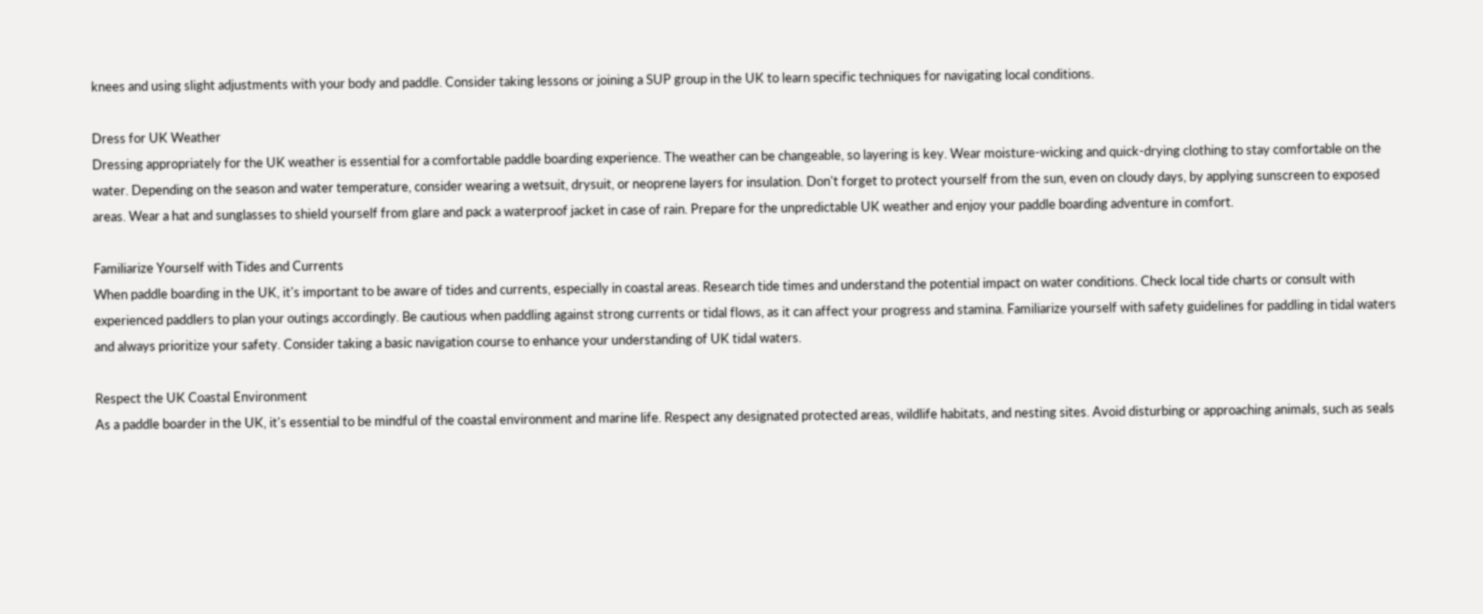knees and using slight adjustments with your body and paddle. Consider taking lessons or joining a SUP group in the UK to learn specific techniques for navigating local conditions.

Dress for UK Weather
Dressing appropriately for the UK weather is essential for a comfortable paddle boarding experience. The weather can be changeable, so layering is key. Wear moisture-wicking and quick-drying clothing to stay comfortable on the water. Depending on the season and water temperature, consider wearing a wetsuit, drysuit, or neoprene layers for insulation. Don't forget to protect yourself from the sun, even on cloudy days, by applying sunscreen to exposed areas. Wear a hat and sunglasses to shield yourself from glare and pack a waterproof jacket in case of rain. Prepare for the unpredictable UK weather and enjoy your paddle boarding adventure in comfort.

Familiarize Yourself with Tides and Currents
When paddle boarding in the UK, it's important to be aware of tides and currents, especially in coastal areas. Research tide times and understand the potential impact on water conditions. Check local tide charts or consult with experienced paddlers to plan your outings accordingly. Be cautious when paddling against strong currents or tidal flows, as it can affect your progress and stamina. Familiarize yourself with safety guidelines for paddling in tidal waters and always prioritize your safety. Consider taking a basic navigation course to enhance your understanding of UK tidal waters.

Respect the UK Coastal Environment
As a paddle boarder in the UK, it's essential to be mindful of the coastal environment and marine life. Respect any designated protected areas, wildlife habitats, and nesting sites. Avoid disturbing or approaching animals, such as seals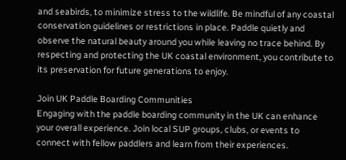and seabirds, to minimize stress to the wildlife. Be mindful of any coastal conservation guidelines or restrictions in place. Paddle quietly and observe the natural beauty around you while leaving no trace behind. By respecting and protecting the UK coastal environment, you contribute to its preservation for future generations to enjoy.

Join UK Paddle Boarding Communities
Engaging with the paddle boarding community in the UK can enhance your overall experience. Join local SUP groups, clubs, or events to connect with fellow paddlers and learn from their experiences.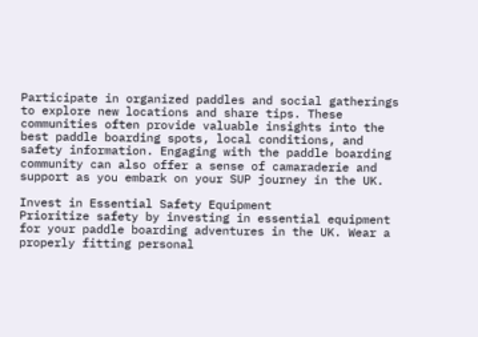Participate in organized paddles and social gatherings to explore new locations and share tips. These communities often provide valuable insights into the best paddle boarding spots, local conditions, and safety information. Engaging with the paddle boarding community can also offer a sense of camaraderie and support as you embark on your SUP journey in the UK.

Invest in Essential Safety Equipment
Prioritize safety by investing in essential equipment for your paddle boarding adventures in the UK. Wear a properly fitting personal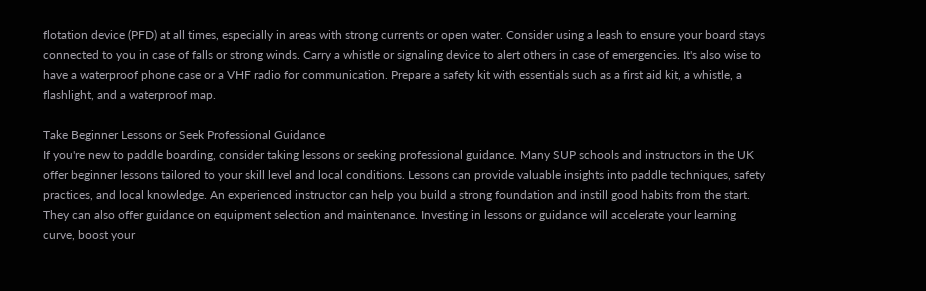flotation device (PFD) at all times, especially in areas with strong currents or open water. Consider using a leash to ensure your board stays connected to you in case of falls or strong winds. Carry a whistle or signaling device to alert others in case of emergencies. It's also wise to have a waterproof phone case or a VHF radio for communication. Prepare a safety kit with essentials such as a first aid kit, a whistle, a flashlight, and a waterproof map.

Take Beginner Lessons or Seek Professional Guidance
If you're new to paddle boarding, consider taking lessons or seeking professional guidance. Many SUP schools and instructors in the UK offer beginner lessons tailored to your skill level and local conditions. Lessons can provide valuable insights into paddle techniques, safety practices, and local knowledge. An experienced instructor can help you build a strong foundation and instill good habits from the start. They can also offer guidance on equipment selection and maintenance. Investing in lessons or guidance will accelerate your learning curve, boost your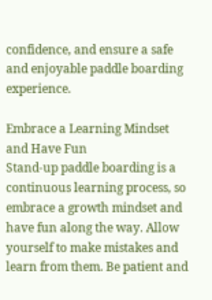confidence, and ensure a safe and enjoyable paddle boarding experience.

Embrace a Learning Mindset and Have Fun
Stand-up paddle boarding is a continuous learning process, so embrace a growth mindset and have fun along the way. Allow yourself to make mistakes and learn from them. Be patient and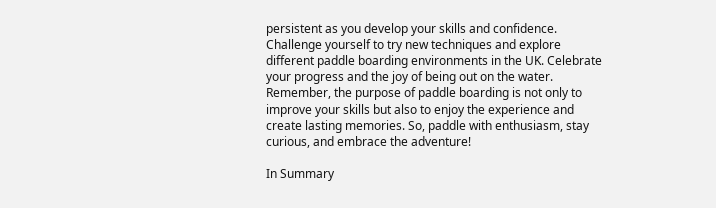persistent as you develop your skills and confidence. Challenge yourself to try new techniques and explore different paddle boarding environments in the UK. Celebrate your progress and the joy of being out on the water. Remember, the purpose of paddle boarding is not only to improve your skills but also to enjoy the experience and create lasting memories. So, paddle with enthusiasm, stay curious, and embrace the adventure!

In Summary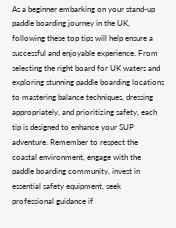As a beginner embarking on your stand-up paddle boarding journey in the UK, following these top tips will help ensure a successful and enjoyable experience. From selecting the right board for UK waters and exploring stunning paddle boarding locations to mastering balance techniques, dressing appropriately, and prioritizing safety, each tip is designed to enhance your SUP adventure. Remember to respect the coastal environment, engage with the paddle boarding community, invest in essential safety equipment, seek professional guidance if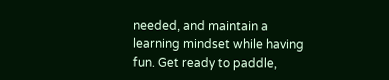needed, and maintain a learning mindset while having fun. Get ready to paddle,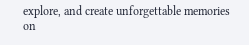explore, and create unforgettable memories on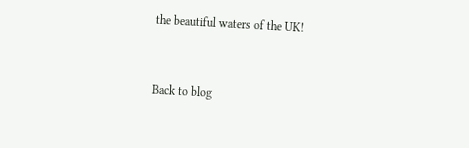the beautiful waters of the UK!


Back to blog